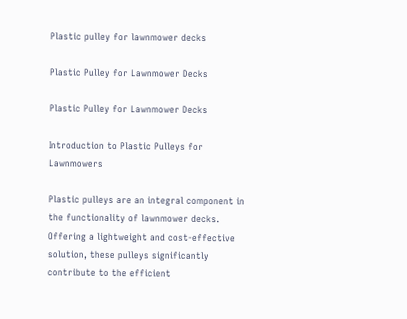Plastic pulley for lawnmower decks

Plastic Pulley for Lawnmower Decks

Plastic Pulley for Lawnmower Decks

Introduction to Plastic Pulleys for Lawnmowers

Plastic pulleys are an integral component in the functionality of lawnmower decks. Offering a lightweight and cost-effective solution, these pulleys significantly contribute to the efficient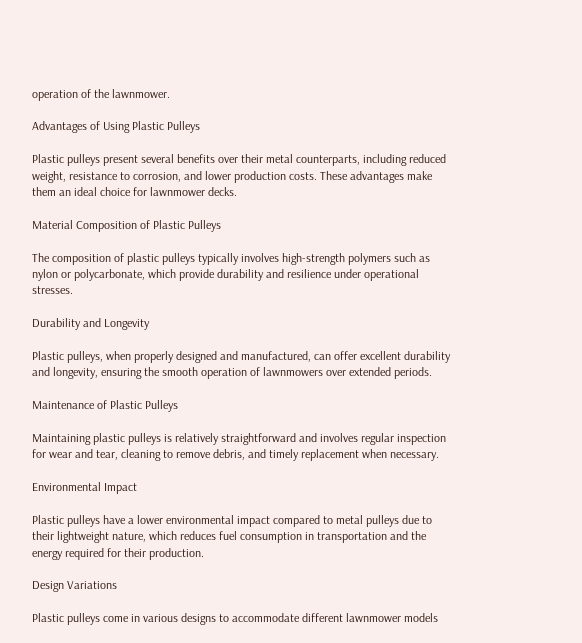operation of the lawnmower.

Advantages of Using Plastic Pulleys

Plastic pulleys present several benefits over their metal counterparts, including reduced weight, resistance to corrosion, and lower production costs. These advantages make them an ideal choice for lawnmower decks.

Material Composition of Plastic Pulleys

The composition of plastic pulleys typically involves high-strength polymers such as nylon or polycarbonate, which provide durability and resilience under operational stresses.

Durability and Longevity

Plastic pulleys, when properly designed and manufactured, can offer excellent durability and longevity, ensuring the smooth operation of lawnmowers over extended periods.

Maintenance of Plastic Pulleys

Maintaining plastic pulleys is relatively straightforward and involves regular inspection for wear and tear, cleaning to remove debris, and timely replacement when necessary.

Environmental Impact

Plastic pulleys have a lower environmental impact compared to metal pulleys due to their lightweight nature, which reduces fuel consumption in transportation and the energy required for their production.

Design Variations

Plastic pulleys come in various designs to accommodate different lawnmower models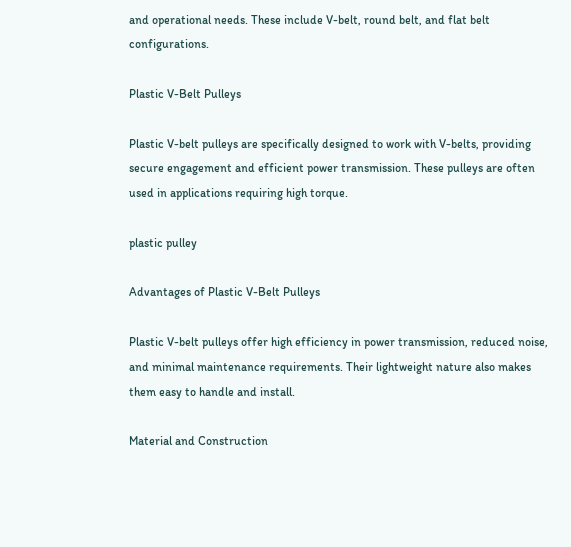and operational needs. These include V-belt, round belt, and flat belt configurations.

Plastic V-Belt Pulleys

Plastic V-belt pulleys are specifically designed to work with V-belts, providing secure engagement and efficient power transmission. These pulleys are often used in applications requiring high torque.

plastic pulley

Advantages of Plastic V-Belt Pulleys

Plastic V-belt pulleys offer high efficiency in power transmission, reduced noise, and minimal maintenance requirements. Their lightweight nature also makes them easy to handle and install.

Material and Construction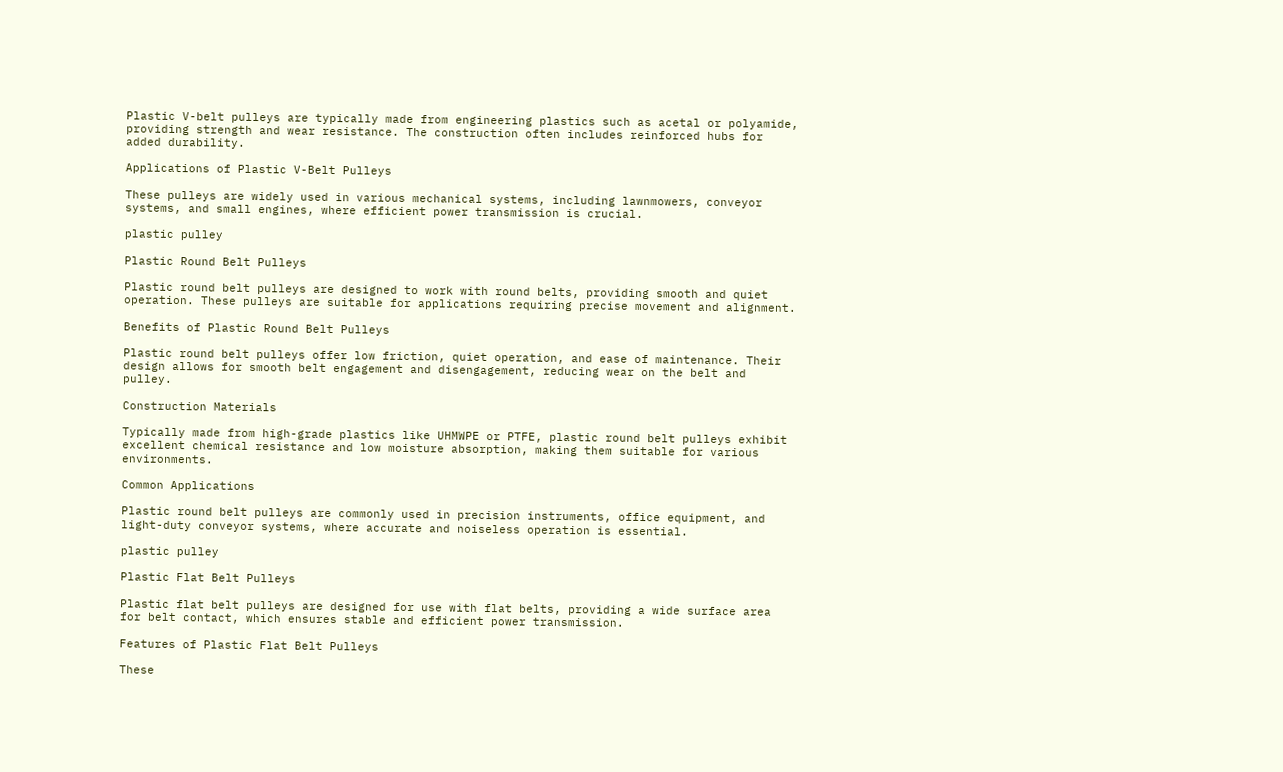Plastic V-belt pulleys are typically made from engineering plastics such as acetal or polyamide, providing strength and wear resistance. The construction often includes reinforced hubs for added durability.

Applications of Plastic V-Belt Pulleys

These pulleys are widely used in various mechanical systems, including lawnmowers, conveyor systems, and small engines, where efficient power transmission is crucial.

plastic pulley

Plastic Round Belt Pulleys

Plastic round belt pulleys are designed to work with round belts, providing smooth and quiet operation. These pulleys are suitable for applications requiring precise movement and alignment.

Benefits of Plastic Round Belt Pulleys

Plastic round belt pulleys offer low friction, quiet operation, and ease of maintenance. Their design allows for smooth belt engagement and disengagement, reducing wear on the belt and pulley.

Construction Materials

Typically made from high-grade plastics like UHMWPE or PTFE, plastic round belt pulleys exhibit excellent chemical resistance and low moisture absorption, making them suitable for various environments.

Common Applications

Plastic round belt pulleys are commonly used in precision instruments, office equipment, and light-duty conveyor systems, where accurate and noiseless operation is essential.

plastic pulley

Plastic Flat Belt Pulleys

Plastic flat belt pulleys are designed for use with flat belts, providing a wide surface area for belt contact, which ensures stable and efficient power transmission.

Features of Plastic Flat Belt Pulleys

These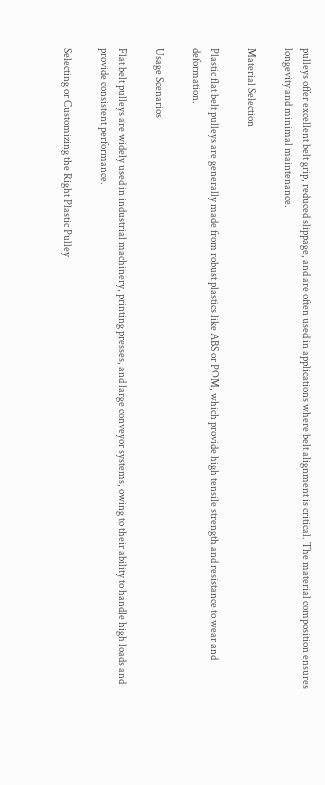pulleys offer excellent belt grip, reduced slippage, and are often used in applications where belt alignment is critical. The material composition ensures longevity and minimal maintenance.

Material Selection

Plastic flat belt pulleys are generally made from robust plastics like ABS or POM, which provide high tensile strength and resistance to wear and deformation.

Usage Scenarios

Flat belt pulleys are widely used in industrial machinery, printing presses, and large conveyor systems, owing to their ability to handle high loads and provide consistent performance.

Selecting or Customizing the Right Plastic Pulley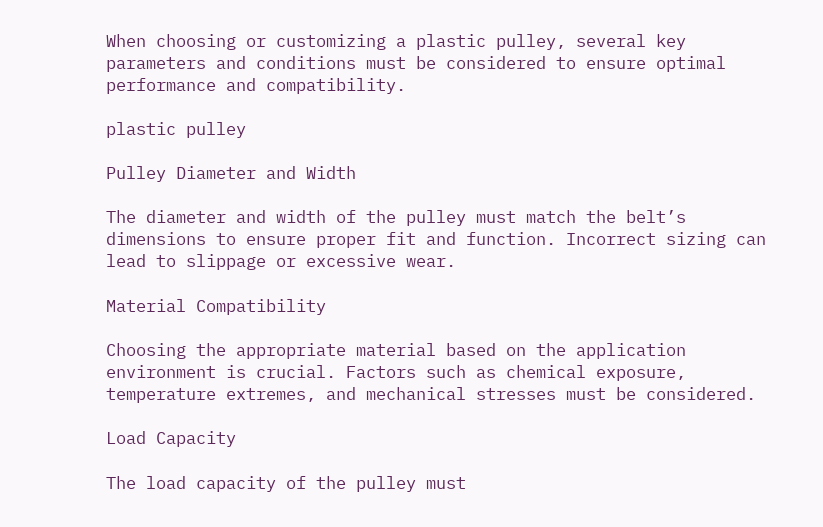When choosing or customizing a plastic pulley, several key parameters and conditions must be considered to ensure optimal performance and compatibility.

plastic pulley

Pulley Diameter and Width

The diameter and width of the pulley must match the belt’s dimensions to ensure proper fit and function. Incorrect sizing can lead to slippage or excessive wear.

Material Compatibility

Choosing the appropriate material based on the application environment is crucial. Factors such as chemical exposure, temperature extremes, and mechanical stresses must be considered.

Load Capacity

The load capacity of the pulley must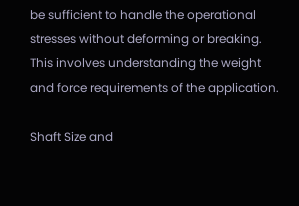be sufficient to handle the operational stresses without deforming or breaking. This involves understanding the weight and force requirements of the application.

Shaft Size and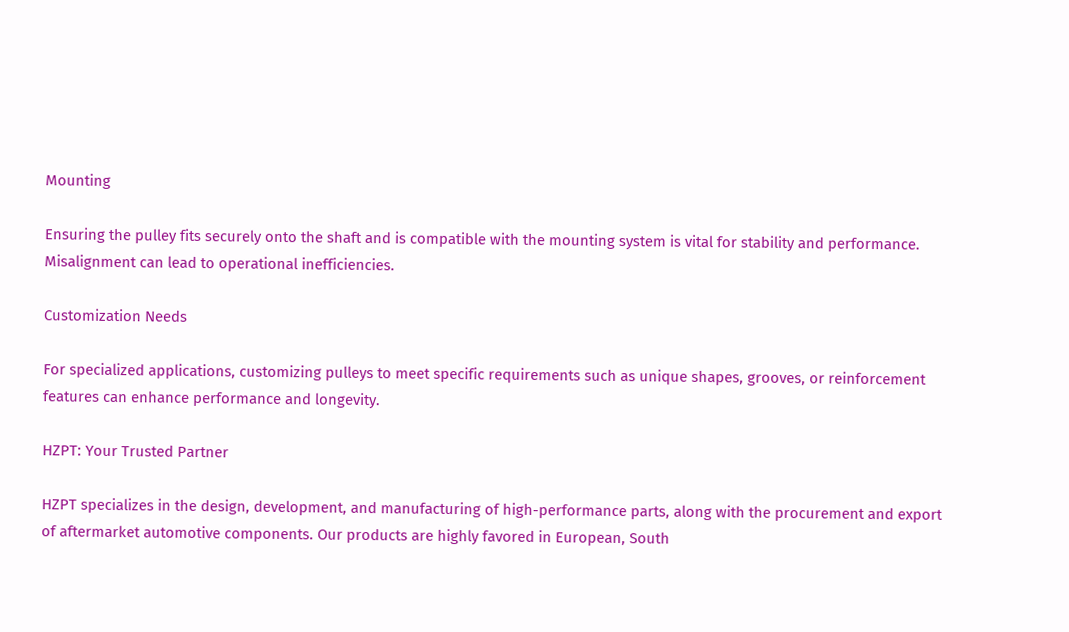Mounting

Ensuring the pulley fits securely onto the shaft and is compatible with the mounting system is vital for stability and performance. Misalignment can lead to operational inefficiencies.

Customization Needs

For specialized applications, customizing pulleys to meet specific requirements such as unique shapes, grooves, or reinforcement features can enhance performance and longevity.

HZPT: Your Trusted Partner

HZPT specializes in the design, development, and manufacturing of high-performance parts, along with the procurement and export of aftermarket automotive components. Our products are highly favored in European, South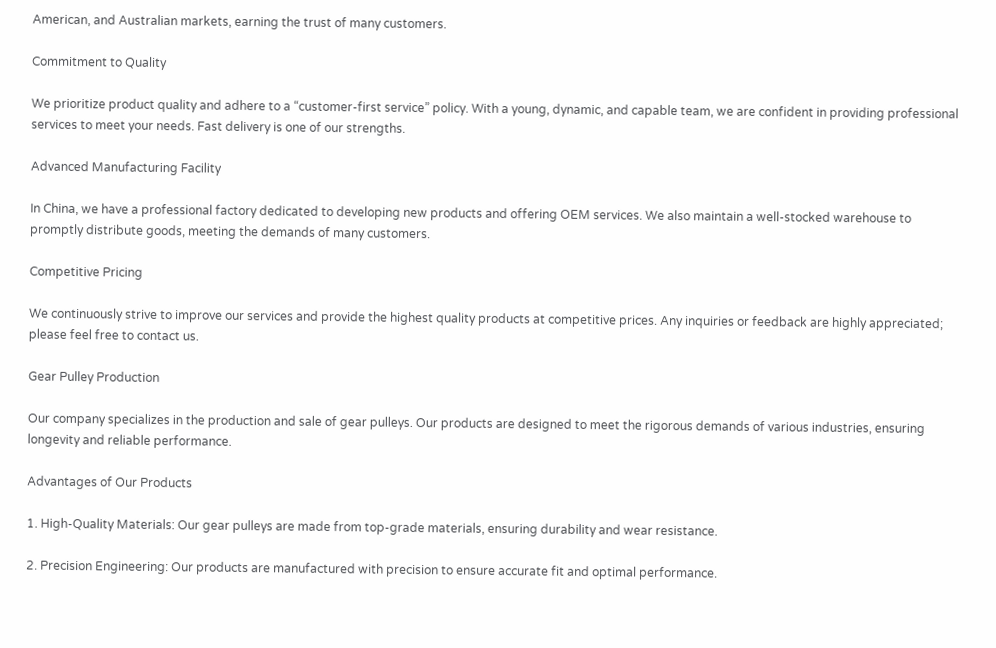American, and Australian markets, earning the trust of many customers.

Commitment to Quality

We prioritize product quality and adhere to a “customer-first service” policy. With a young, dynamic, and capable team, we are confident in providing professional services to meet your needs. Fast delivery is one of our strengths.

Advanced Manufacturing Facility

In China, we have a professional factory dedicated to developing new products and offering OEM services. We also maintain a well-stocked warehouse to promptly distribute goods, meeting the demands of many customers.

Competitive Pricing

We continuously strive to improve our services and provide the highest quality products at competitive prices. Any inquiries or feedback are highly appreciated; please feel free to contact us.

Gear Pulley Production

Our company specializes in the production and sale of gear pulleys. Our products are designed to meet the rigorous demands of various industries, ensuring longevity and reliable performance.

Advantages of Our Products

1. High-Quality Materials: Our gear pulleys are made from top-grade materials, ensuring durability and wear resistance.

2. Precision Engineering: Our products are manufactured with precision to ensure accurate fit and optimal performance.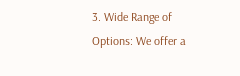3. Wide Range of Options: We offer a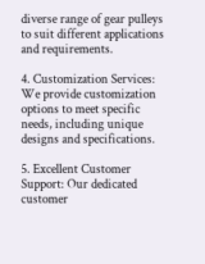diverse range of gear pulleys to suit different applications and requirements.

4. Customization Services: We provide customization options to meet specific needs, including unique designs and specifications.

5. Excellent Customer Support: Our dedicated customer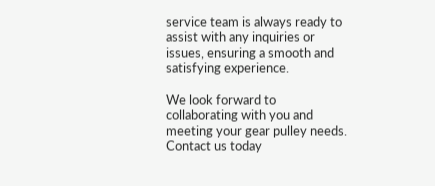service team is always ready to assist with any inquiries or issues, ensuring a smooth and satisfying experience.

We look forward to collaborating with you and meeting your gear pulley needs. Contact us today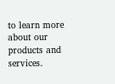to learn more about our products and services.